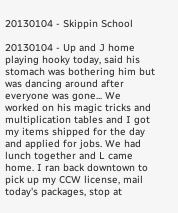20130104 - Skippin School

20130104 - Up and J home playing hooky today, said his stomach was bothering him but was dancing around after everyone was gone... We worked on his magic tricks and multiplication tables and I got my items shipped for the day and applied for jobs. We had lunch together and L came home. I ran back downtown to pick up my CCW license, mail today's packages, stop at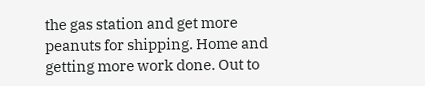the gas station and get more peanuts for shipping. Home and getting more work done. Out to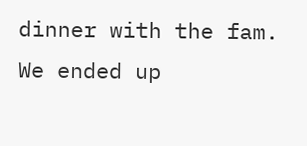dinner with the fam. We ended up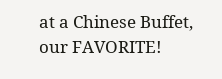at a Chinese Buffet, our FAVORITE!